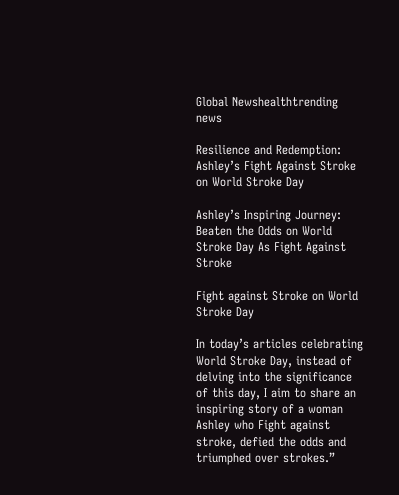Global Newshealthtrending news

Resilience and Redemption: Ashley’s Fight Against Stroke on World Stroke Day

Ashley’s Inspiring Journey: Beaten the Odds on World Stroke Day As Fight Against Stroke

Fight against Stroke on World Stroke Day

In today’s articles celebrating World Stroke Day, instead of delving into the significance of this day, I aim to share an inspiring story of a woman Ashley who Fight against stroke, defied the odds and triumphed over strokes.”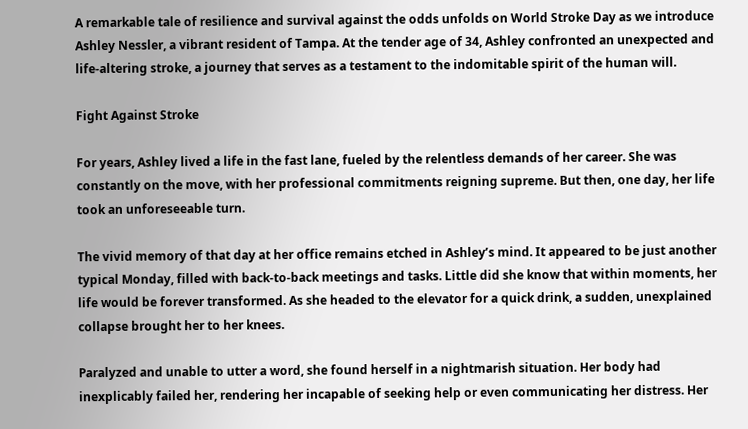A remarkable tale of resilience and survival against the odds unfolds on World Stroke Day as we introduce Ashley Nessler, a vibrant resident of Tampa. At the tender age of 34, Ashley confronted an unexpected and life-altering stroke, a journey that serves as a testament to the indomitable spirit of the human will.

Fight Against Stroke

For years, Ashley lived a life in the fast lane, fueled by the relentless demands of her career. She was constantly on the move, with her professional commitments reigning supreme. But then, one day, her life took an unforeseeable turn.

The vivid memory of that day at her office remains etched in Ashley’s mind. It appeared to be just another typical Monday, filled with back-to-back meetings and tasks. Little did she know that within moments, her life would be forever transformed. As she headed to the elevator for a quick drink, a sudden, unexplained collapse brought her to her knees.

Paralyzed and unable to utter a word, she found herself in a nightmarish situation. Her body had inexplicably failed her, rendering her incapable of seeking help or even communicating her distress. Her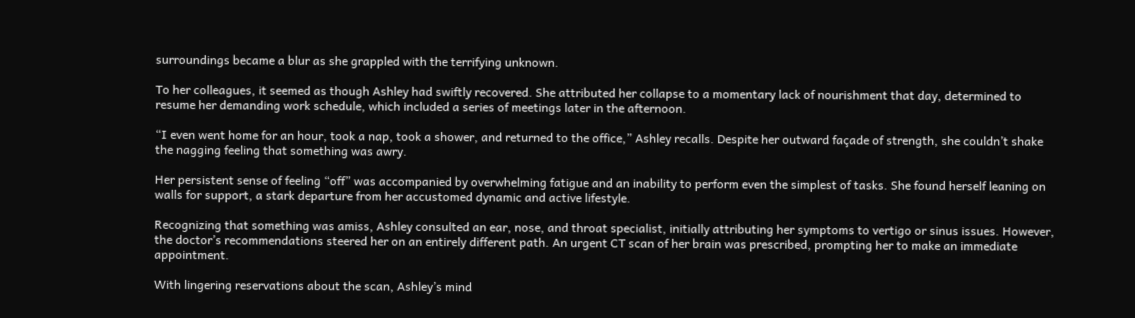surroundings became a blur as she grappled with the terrifying unknown.

To her colleagues, it seemed as though Ashley had swiftly recovered. She attributed her collapse to a momentary lack of nourishment that day, determined to resume her demanding work schedule, which included a series of meetings later in the afternoon.

“I even went home for an hour, took a nap, took a shower, and returned to the office,” Ashley recalls. Despite her outward façade of strength, she couldn’t shake the nagging feeling that something was awry.

Her persistent sense of feeling “off” was accompanied by overwhelming fatigue and an inability to perform even the simplest of tasks. She found herself leaning on walls for support, a stark departure from her accustomed dynamic and active lifestyle.

Recognizing that something was amiss, Ashley consulted an ear, nose, and throat specialist, initially attributing her symptoms to vertigo or sinus issues. However, the doctor’s recommendations steered her on an entirely different path. An urgent CT scan of her brain was prescribed, prompting her to make an immediate appointment.

With lingering reservations about the scan, Ashley’s mind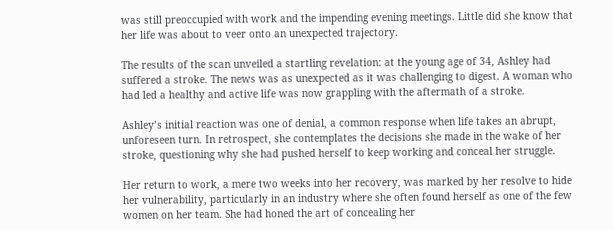was still preoccupied with work and the impending evening meetings. Little did she know that her life was about to veer onto an unexpected trajectory.

The results of the scan unveiled a startling revelation: at the young age of 34, Ashley had suffered a stroke. The news was as unexpected as it was challenging to digest. A woman who had led a healthy and active life was now grappling with the aftermath of a stroke.

Ashley’s initial reaction was one of denial, a common response when life takes an abrupt, unforeseen turn. In retrospect, she contemplates the decisions she made in the wake of her stroke, questioning why she had pushed herself to keep working and conceal her struggle.

Her return to work, a mere two weeks into her recovery, was marked by her resolve to hide her vulnerability, particularly in an industry where she often found herself as one of the few women on her team. She had honed the art of concealing her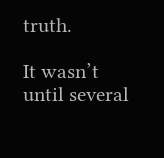truth.

It wasn’t until several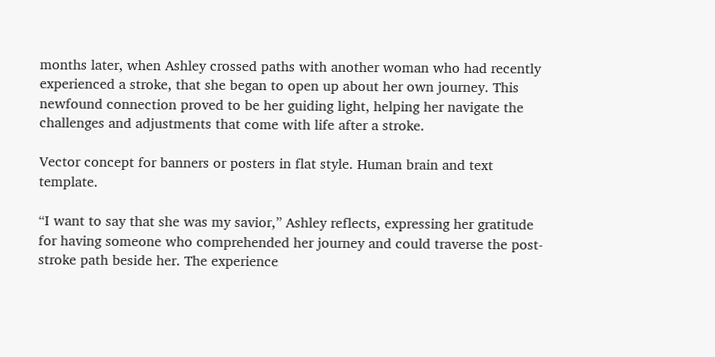months later, when Ashley crossed paths with another woman who had recently experienced a stroke, that she began to open up about her own journey. This newfound connection proved to be her guiding light, helping her navigate the challenges and adjustments that come with life after a stroke.

Vector concept for banners or posters in flat style. Human brain and text template.

“I want to say that she was my savior,” Ashley reflects, expressing her gratitude for having someone who comprehended her journey and could traverse the post-stroke path beside her. The experience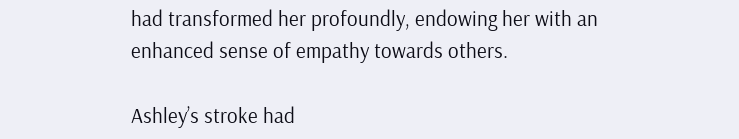had transformed her profoundly, endowing her with an enhanced sense of empathy towards others.

Ashley’s stroke had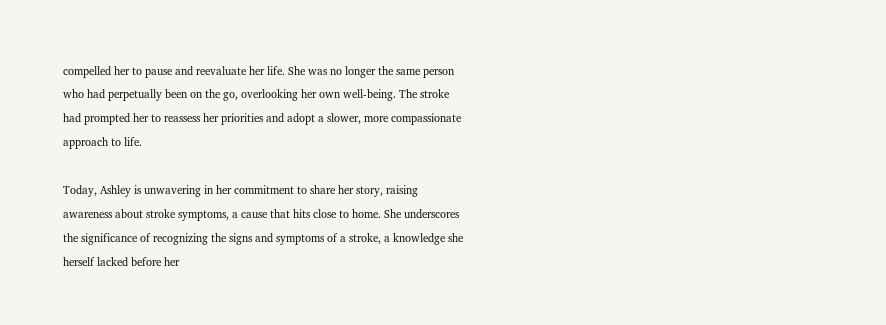compelled her to pause and reevaluate her life. She was no longer the same person who had perpetually been on the go, overlooking her own well-being. The stroke had prompted her to reassess her priorities and adopt a slower, more compassionate approach to life.

Today, Ashley is unwavering in her commitment to share her story, raising awareness about stroke symptoms, a cause that hits close to home. She underscores the significance of recognizing the signs and symptoms of a stroke, a knowledge she herself lacked before her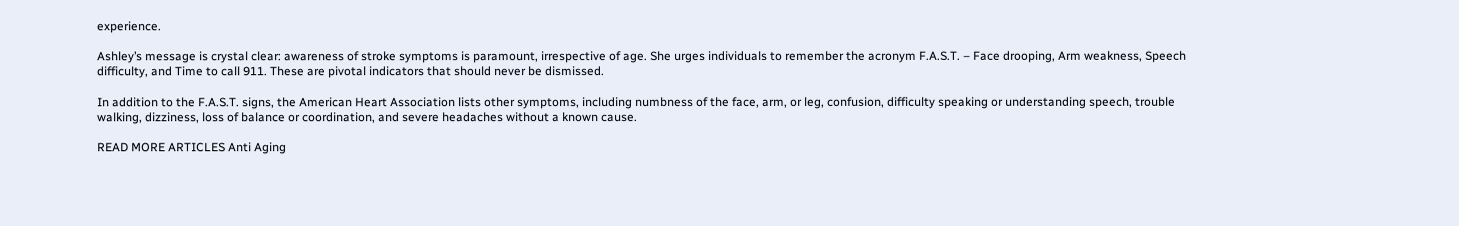experience.

Ashley’s message is crystal clear: awareness of stroke symptoms is paramount, irrespective of age. She urges individuals to remember the acronym F.A.S.T. – Face drooping, Arm weakness, Speech difficulty, and Time to call 911. These are pivotal indicators that should never be dismissed.

In addition to the F.A.S.T. signs, the American Heart Association lists other symptoms, including numbness of the face, arm, or leg, confusion, difficulty speaking or understanding speech, trouble walking, dizziness, loss of balance or coordination, and severe headaches without a known cause.

READ MORE ARTICLES Anti Aging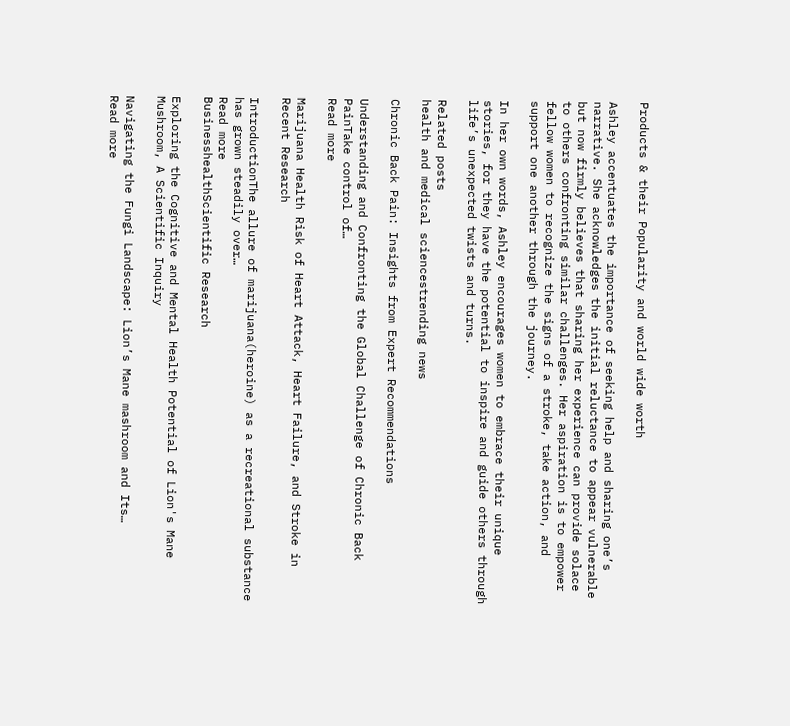Products & their Popularity and world wide worth

Ashley accentuates the importance of seeking help and sharing one’s narrative. She acknowledges the initial reluctance to appear vulnerable but now firmly believes that sharing her experience can provide solace to others confronting similar challenges. Her aspiration is to empower fellow women to recognize the signs of a stroke, take action, and support one another through the journey.

In her own words, Ashley encourages women to embrace their unique stories, for they have the potential to inspire and guide others through life’s unexpected twists and turns.

Related posts
health and medical sciencestrending news

Chronic Back Pain: Insights from Expert Recommendations

Understanding and Confronting the Global Challenge of Chronic Back PainTake control of…
Read more

Marijuana Health Risk of Heart Attack, Heart Failure, and Stroke in Recent Research

IntroductionThe allure of marijuana(heroine) as a recreational substance has grown steadily over…
Read more
BusinesshealthScientific Research

Exploring the Cognitive and Mental Health Potential of Lion's Mane Mushroom, A Scientific Inquiry

Navigating the Fungi Landscape: Lion’s Mane mashroom and Its…
Read more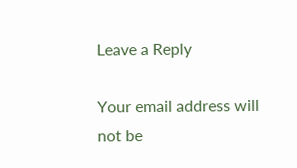Leave a Reply

Your email address will not be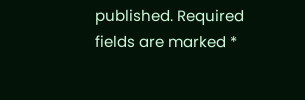published. Required fields are marked *